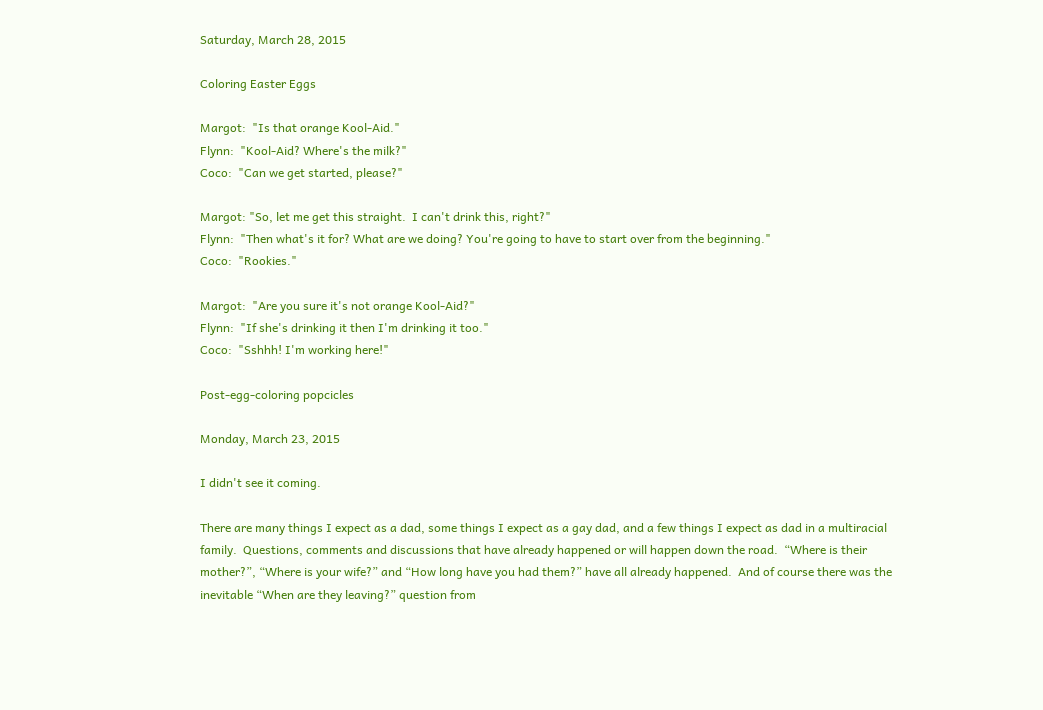Saturday, March 28, 2015

Coloring Easter Eggs

Margot:  "Is that orange Kool-Aid."
Flynn:  "Kool-Aid? Where's the milk?"
Coco:  "Can we get started, please?"

Margot: "So, let me get this straight.  I can't drink this, right?"
Flynn:  "Then what's it for? What are we doing? You're going to have to start over from the beginning."
Coco:  "Rookies."

Margot:  "Are you sure it's not orange Kool-Aid?"
Flynn:  "If she's drinking it then I'm drinking it too."
Coco:  "Sshhh! I'm working here!"

Post-egg-coloring popcicles

Monday, March 23, 2015

I didn't see it coming.

There are many things I expect as a dad, some things I expect as a gay dad, and a few things I expect as dad in a multiracial family.  Questions, comments and discussions that have already happened or will happen down the road.  “Where is their mother?”, “Where is your wife?” and “How long have you had them?” have all already happened.  And of course there was the inevitable “When are they leaving?” question from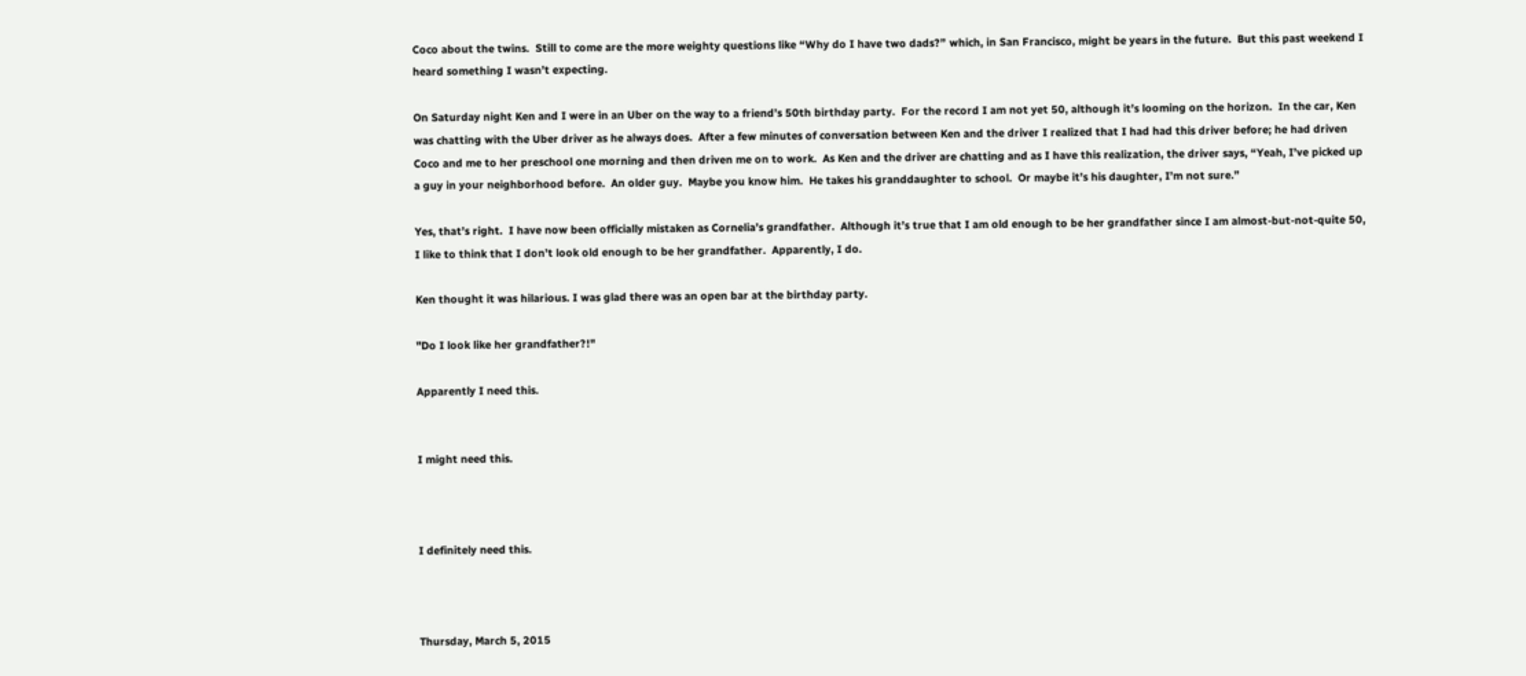Coco about the twins.  Still to come are the more weighty questions like “Why do I have two dads?” which, in San Francisco, might be years in the future.  But this past weekend I heard something I wasn’t expecting.

On Saturday night Ken and I were in an Uber on the way to a friend’s 50th birthday party.  For the record I am not yet 50, although it’s looming on the horizon.  In the car, Ken was chatting with the Uber driver as he always does.  After a few minutes of conversation between Ken and the driver I realized that I had had this driver before; he had driven Coco and me to her preschool one morning and then driven me on to work.  As Ken and the driver are chatting and as I have this realization, the driver says, “Yeah, I’ve picked up a guy in your neighborhood before.  An older guy.  Maybe you know him.  He takes his granddaughter to school.  Or maybe it’s his daughter, I’m not sure.”

Yes, that’s right.  I have now been officially mistaken as Cornelia’s grandfather.  Although it’s true that I am old enough to be her grandfather since I am almost-but-not-quite 50, I like to think that I don’t look old enough to be her grandfather.  Apparently, I do.

Ken thought it was hilarious. I was glad there was an open bar at the birthday party.

"Do I look like her grandfather?!"

Apparently I need this.


I might need this.



I definitely need this.



Thursday, March 5, 2015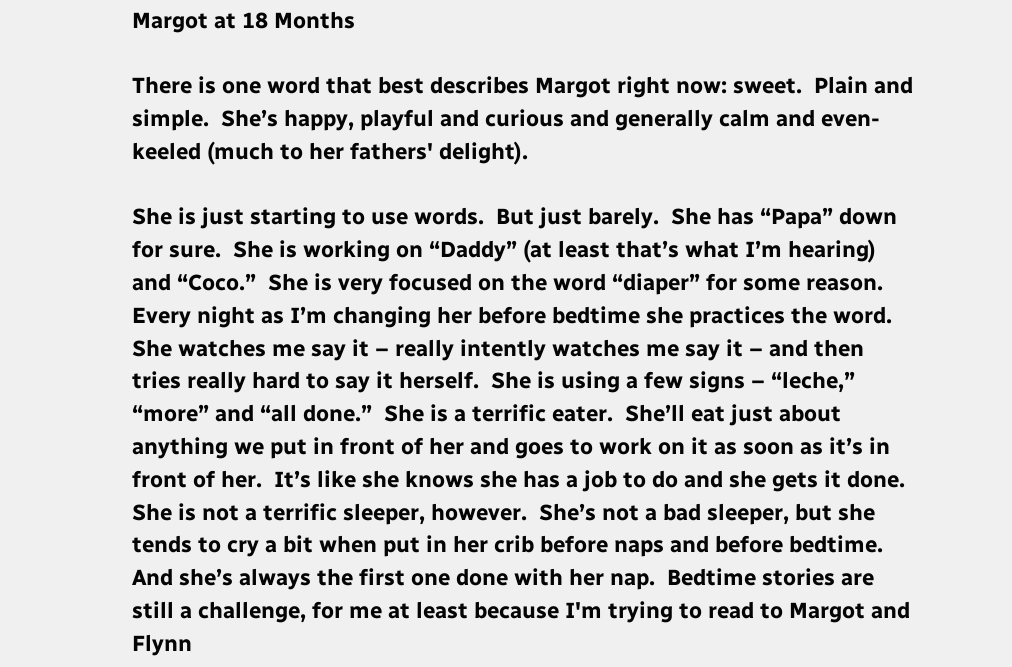Margot at 18 Months

There is one word that best describes Margot right now: sweet.  Plain and simple.  She’s happy, playful and curious and generally calm and even-keeled (much to her fathers' delight).

She is just starting to use words.  But just barely.  She has “Papa” down for sure.  She is working on “Daddy” (at least that’s what I’m hearing) and “Coco.”  She is very focused on the word “diaper” for some reason.  Every night as I’m changing her before bedtime she practices the word.  She watches me say it – really intently watches me say it – and then tries really hard to say it herself.  She is using a few signs – “leche,” “more” and “all done.”  She is a terrific eater.  She’ll eat just about anything we put in front of her and goes to work on it as soon as it’s in front of her.  It’s like she knows she has a job to do and she gets it done.  She is not a terrific sleeper, however.  She’s not a bad sleeper, but she tends to cry a bit when put in her crib before naps and before bedtime.  And she’s always the first one done with her nap.  Bedtime stories are still a challenge, for me at least because I'm trying to read to Margot and Flynn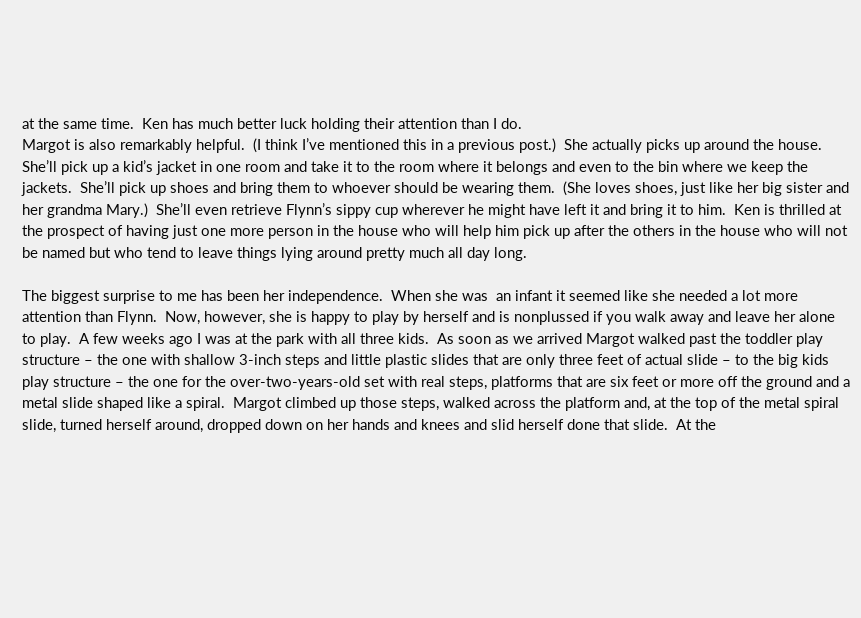at the same time.  Ken has much better luck holding their attention than I do.
Margot is also remarkably helpful.  (I think I’ve mentioned this in a previous post.)  She actually picks up around the house.  She’ll pick up a kid’s jacket in one room and take it to the room where it belongs and even to the bin where we keep the jackets.  She’ll pick up shoes and bring them to whoever should be wearing them.  (She loves shoes, just like her big sister and her grandma Mary.)  She’ll even retrieve Flynn’s sippy cup wherever he might have left it and bring it to him.  Ken is thrilled at the prospect of having just one more person in the house who will help him pick up after the others in the house who will not be named but who tend to leave things lying around pretty much all day long.

The biggest surprise to me has been her independence.  When she was  an infant it seemed like she needed a lot more attention than Flynn.  Now, however, she is happy to play by herself and is nonplussed if you walk away and leave her alone to play.  A few weeks ago I was at the park with all three kids.  As soon as we arrived Margot walked past the toddler play structure – the one with shallow 3-inch steps and little plastic slides that are only three feet of actual slide – to the big kids play structure – the one for the over-two-years-old set with real steps, platforms that are six feet or more off the ground and a metal slide shaped like a spiral.  Margot climbed up those steps, walked across the platform and, at the top of the metal spiral slide, turned herself around, dropped down on her hands and knees and slid herself done that slide.  At the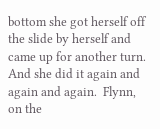bottom she got herself off the slide by herself and came up for another turn.  And she did it again and again and again.  Flynn, on the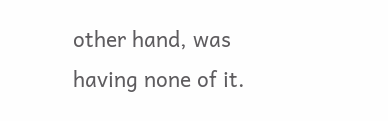other hand, was having none of it.